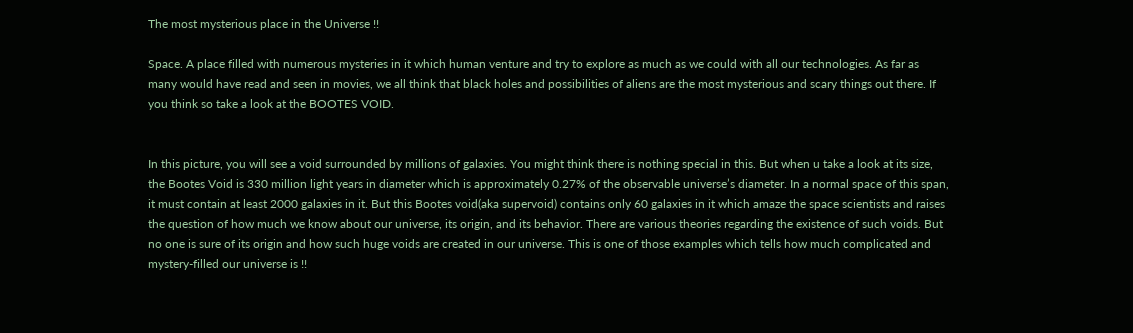The most mysterious place in the Universe !!

Space. A place filled with numerous mysteries in it which human venture and try to explore as much as we could with all our technologies. As far as many would have read and seen in movies, we all think that black holes and possibilities of aliens are the most mysterious and scary things out there. If you think so take a look at the BOOTES VOID.


In this picture, you will see a void surrounded by millions of galaxies. You might think there is nothing special in this. But when u take a look at its size, the Bootes Void is 330 million light years in diameter which is approximately 0.27% of the observable universe’s diameter. In a normal space of this span, it must contain at least 2000 galaxies in it. But this Bootes void(aka supervoid) contains only 60 galaxies in it which amaze the space scientists and raises the question of how much we know about our universe, its origin, and its behavior. There are various theories regarding the existence of such voids. But no one is sure of its origin and how such huge voids are created in our universe. This is one of those examples which tells how much complicated and mystery-filled our universe is !!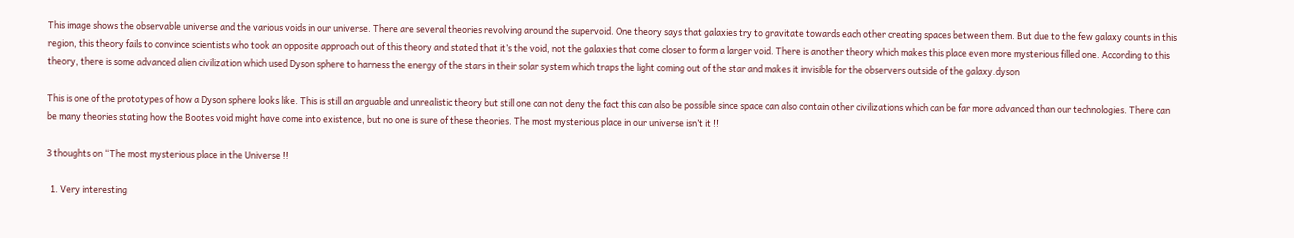This image shows the observable universe and the various voids in our universe. There are several theories revolving around the supervoid. One theory says that galaxies try to gravitate towards each other creating spaces between them. But due to the few galaxy counts in this region, this theory fails to convince scientists who took an opposite approach out of this theory and stated that it’s the void, not the galaxies that come closer to form a larger void. There is another theory which makes this place even more mysterious filled one. According to this theory, there is some advanced alien civilization which used Dyson sphere to harness the energy of the stars in their solar system which traps the light coming out of the star and makes it invisible for the observers outside of the galaxy.dyson

This is one of the prototypes of how a Dyson sphere looks like. This is still an arguable and unrealistic theory but still one can not deny the fact this can also be possible since space can also contain other civilizations which can be far more advanced than our technologies. There can be many theories stating how the Bootes void might have come into existence, but no one is sure of these theories. The most mysterious place in our universe isn’t it !!

3 thoughts on “The most mysterious place in the Universe !!

  1. Very interesting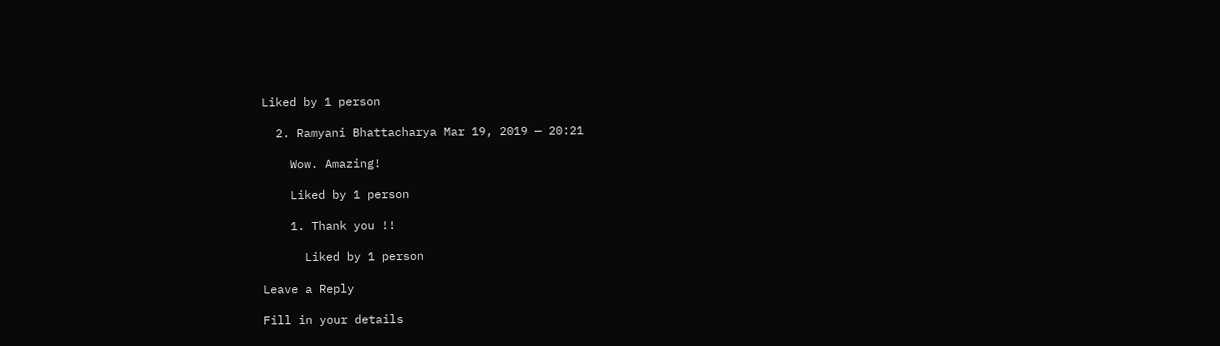Liked by 1 person

  2. Ramyani Bhattacharya Mar 19, 2019 — 20:21

    Wow. Amazing!

    Liked by 1 person

    1. Thank you !!

      Liked by 1 person

Leave a Reply

Fill in your details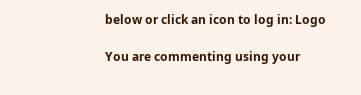below or click an icon to log in: Logo

You are commenting using your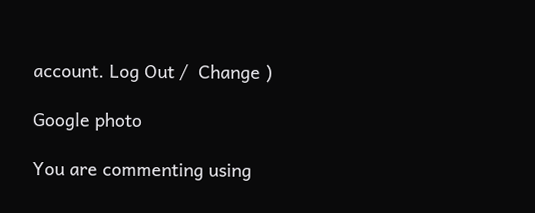account. Log Out /  Change )

Google photo

You are commenting using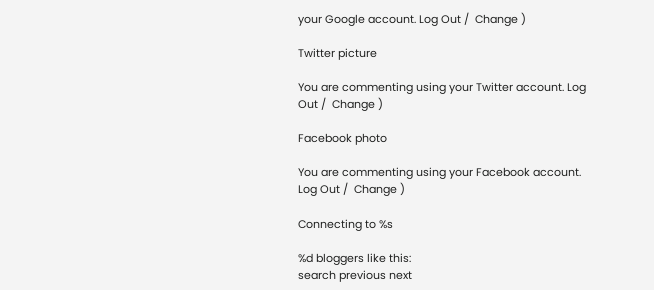your Google account. Log Out /  Change )

Twitter picture

You are commenting using your Twitter account. Log Out /  Change )

Facebook photo

You are commenting using your Facebook account. Log Out /  Change )

Connecting to %s

%d bloggers like this:
search previous next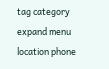tag category expand menu location phone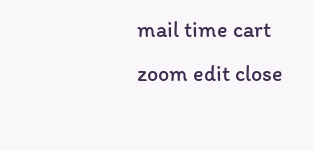mail time cart zoom edit close